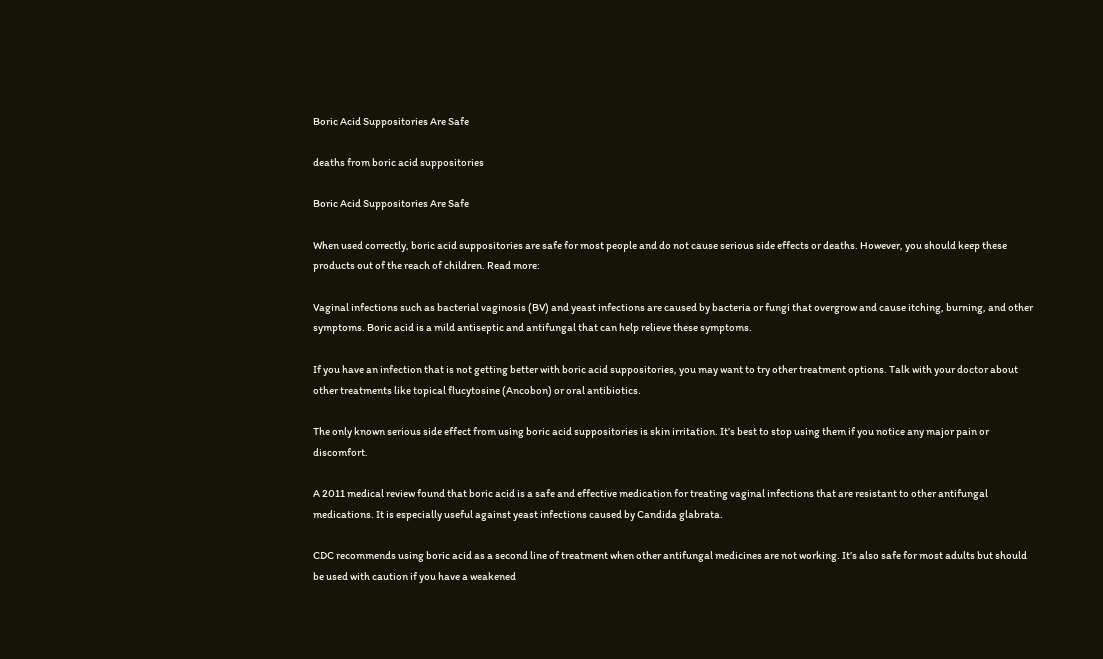Boric Acid Suppositories Are Safe

deaths from boric acid suppositories

Boric Acid Suppositories Are Safe

When used correctly, boric acid suppositories are safe for most people and do not cause serious side effects or deaths. However, you should keep these products out of the reach of children. Read more:

Vaginal infections such as bacterial vaginosis (BV) and yeast infections are caused by bacteria or fungi that overgrow and cause itching, burning, and other symptoms. Boric acid is a mild antiseptic and antifungal that can help relieve these symptoms.

If you have an infection that is not getting better with boric acid suppositories, you may want to try other treatment options. Talk with your doctor about other treatments like topical flucytosine (Ancobon) or oral antibiotics.

The only known serious side effect from using boric acid suppositories is skin irritation. It’s best to stop using them if you notice any major pain or discomfort.

A 2011 medical review found that boric acid is a safe and effective medication for treating vaginal infections that are resistant to other antifungal medications. It is especially useful against yeast infections caused by Candida glabrata.

CDC recommends using boric acid as a second line of treatment when other antifungal medicines are not working. It’s also safe for most adults but should be used with caution if you have a weakened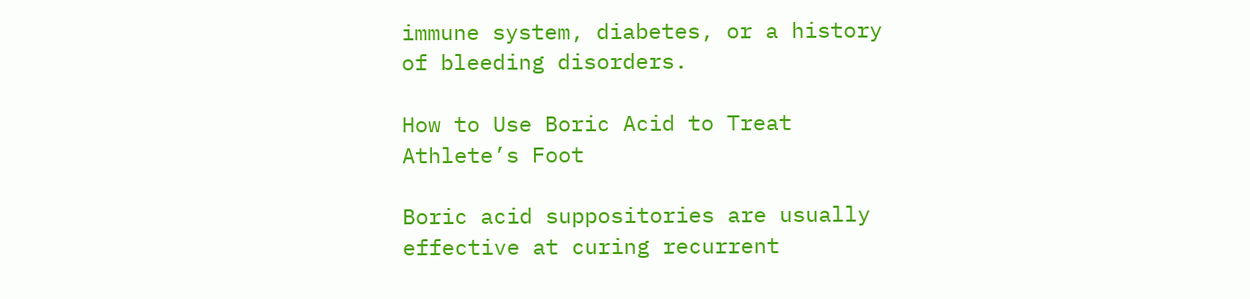immune system, diabetes, or a history of bleeding disorders.

How to Use Boric Acid to Treat Athlete’s Foot

Boric acid suppositories are usually effective at curing recurrent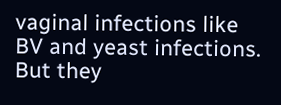vaginal infections like BV and yeast infections. But they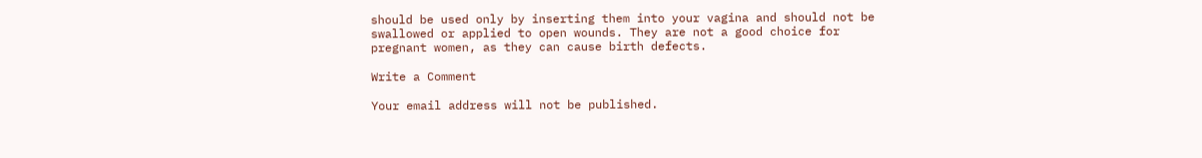should be used only by inserting them into your vagina and should not be swallowed or applied to open wounds. They are not a good choice for pregnant women, as they can cause birth defects.

Write a Comment

Your email address will not be published.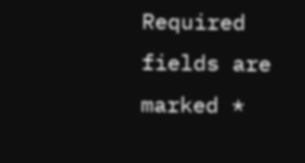Required fields are marked *